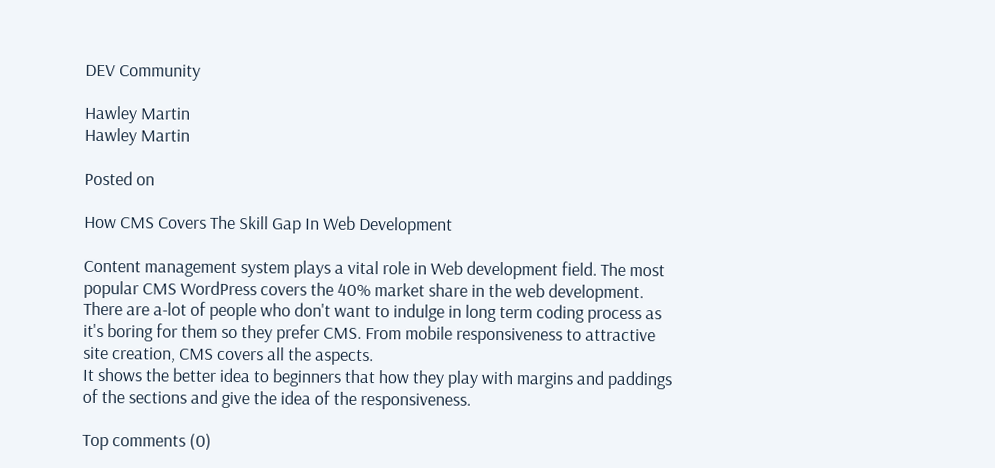DEV Community

Hawley Martin
Hawley Martin

Posted on

How CMS Covers The Skill Gap In Web Development

Content management system plays a vital role in Web development field. The most popular CMS WordPress covers the 40% market share in the web development. There are a-lot of people who don't want to indulge in long term coding process as it's boring for them so they prefer CMS. From mobile responsiveness to attractive site creation, CMS covers all the aspects.
It shows the better idea to beginners that how they play with margins and paddings of the sections and give the idea of the responsiveness.

Top comments (0)